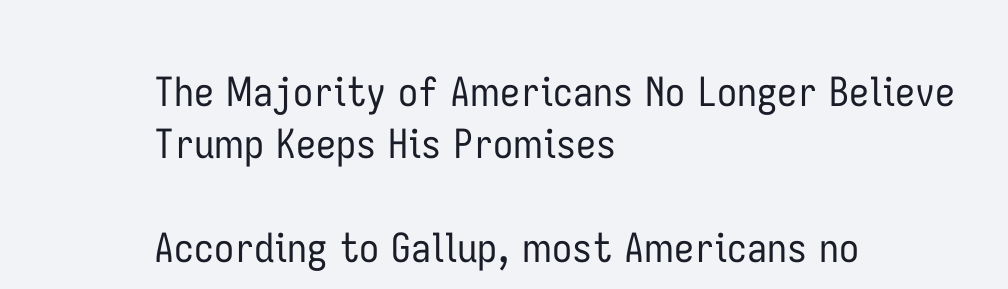The Majority of Americans No Longer Believe Trump Keeps His Promises

According to Gallup, most Americans no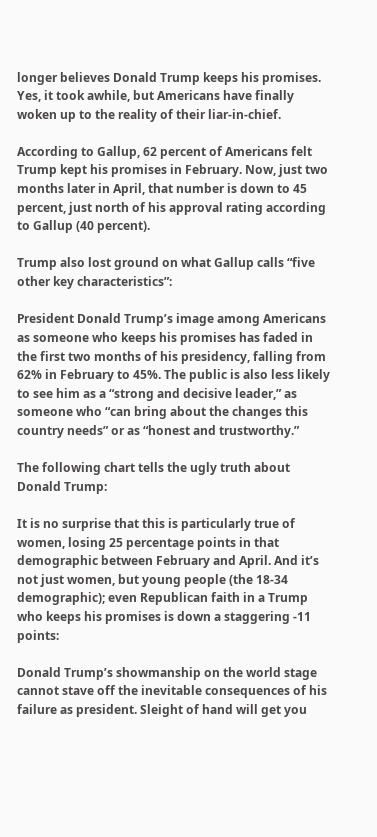longer believes Donald Trump keeps his promises. Yes, it took awhile, but Americans have finally woken up to the reality of their liar-in-chief.

According to Gallup, 62 percent of Americans felt Trump kept his promises in February. Now, just two months later in April, that number is down to 45 percent, just north of his approval rating according to Gallup (40 percent).

Trump also lost ground on what Gallup calls “five other key characteristics”:

President Donald Trump’s image among Americans as someone who keeps his promises has faded in the first two months of his presidency, falling from 62% in February to 45%. The public is also less likely to see him as a “strong and decisive leader,” as someone who “can bring about the changes this country needs” or as “honest and trustworthy.”

The following chart tells the ugly truth about Donald Trump:

It is no surprise that this is particularly true of women, losing 25 percentage points in that demographic between February and April. And it’s not just women, but young people (the 18-34 demographic); even Republican faith in a Trump who keeps his promises is down a staggering -11 points:

Donald Trump’s showmanship on the world stage cannot stave off the inevitable consequences of his failure as president. Sleight of hand will get you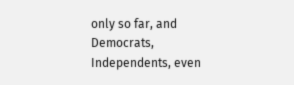only so far, and Democrats, Independents, even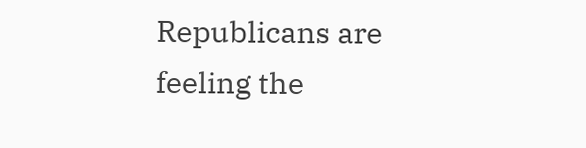Republicans are feeling the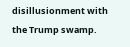disillusionment with the Trump swamp.